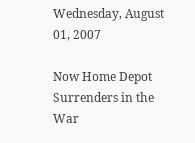Wednesday, August 01, 2007

Now Home Depot Surrenders in the War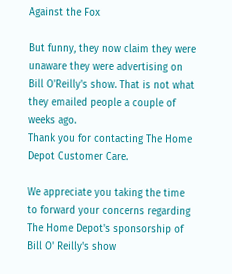Against the Fox

But funny, they now claim they were unaware they were advertising on Bill O'Reilly's show. That is not what they emailed people a couple of weeks ago.
Thank you for contacting The Home Depot Customer Care.

We appreciate you taking the time to forward your concerns regarding The Home Depot's sponsorship of Bill O' Reilly's show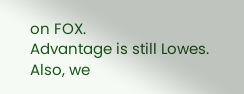on FOX.
Advantage is still Lowes. Also, we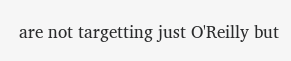are not targetting just O'Reilly but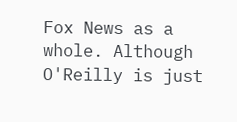Fox News as a whole. Although O'Reilly is just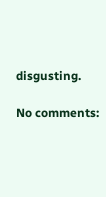disgusting.

No comments: